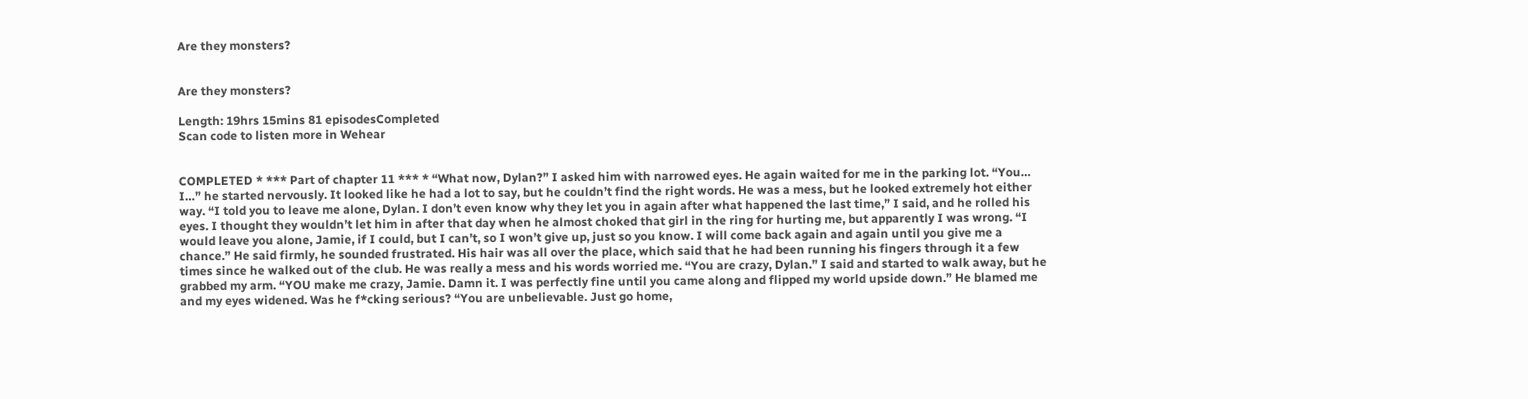Are they monsters?


Are they monsters?

Length: 19hrs 15mins 81 episodesCompleted
Scan code to listen more in Wehear


COMPLETED * *** Part of chapter 11 *** * “What now, Dylan?” I asked him with narrowed eyes. He again waited for me in the parking lot. “You… I…” he started nervously. It looked like he had a lot to say, but he couldn’t find the right words. He was a mess, but he looked extremely hot either way. “I told you to leave me alone, Dylan. I don’t even know why they let you in again after what happened the last time,” I said, and he rolled his eyes. I thought they wouldn’t let him in after that day when he almost choked that girl in the ring for hurting me, but apparently I was wrong. “I would leave you alone, Jamie, if I could, but I can’t, so I won’t give up, just so you know. I will come back again and again until you give me a chance.” He said firmly, he sounded frustrated. His hair was all over the place, which said that he had been running his fingers through it a few times since he walked out of the club. He was really a mess and his words worried me. “You are crazy, Dylan.” I said and started to walk away, but he grabbed my arm. “YOU make me crazy, Jamie. Damn it. I was perfectly fine until you came along and flipped my world upside down.” He blamed me and my eyes widened. Was he f*cking serious? “You are unbelievable. Just go home,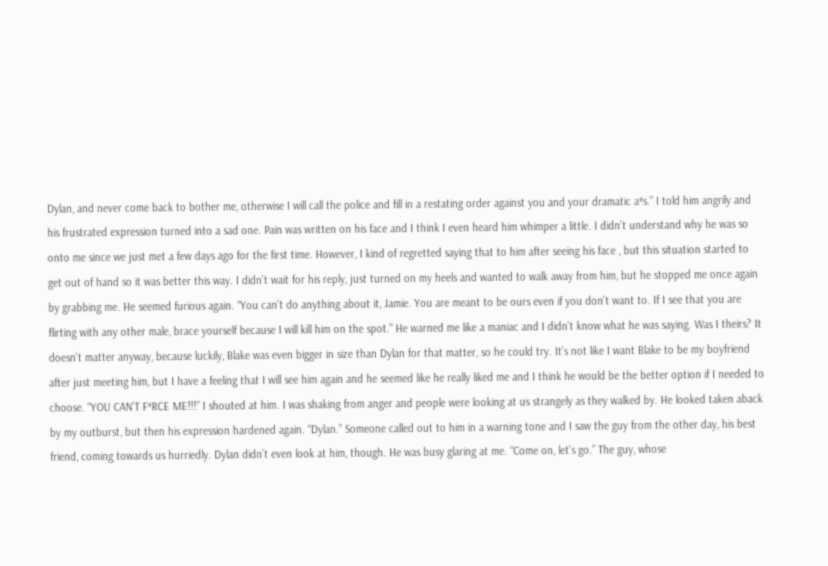Dylan, and never come back to bother me, otherwise I will call the police and fill in a restating order against you and your dramatic a*s.” I told him angrily and his frustrated expression turned into a sad one. Pain was written on his face and I think I even heard him whimper a little. I didn’t understand why he was so onto me since we just met a few days ago for the first time. However, I kind of regretted saying that to him after seeing his face , but this situation started to get out of hand so it was better this way. I didn’t wait for his reply, just turned on my heels and wanted to walk away from him, but he stopped me once again by grabbing me. He seemed furious again. “You can’t do anything about it, Jamie. You are meant to be ours even if you don’t want to. If I see that you are flirting with any other male, brace yourself because I will kill him on the spot.” He warned me like a maniac and I didn’t know what he was saying. Was I theirs? It doesn’t matter anyway, because luckily, Blake was even bigger in size than Dylan for that matter, so he could try. It’s not like I want Blake to be my boyfriend after just meeting him, but I have a feeling that I will see him again and he seemed like he really liked me and I think he would be the better option if I needed to choose. “YOU CAN’T F*RCE ME!!!” I shouted at him. I was shaking from anger and people were looking at us strangely as they walked by. He looked taken aback by my outburst, but then his expression hardened again. “Dylan.” Someone called out to him in a warning tone and I saw the guy from the other day, his best friend, coming towards us hurriedly. Dylan didn’t even look at him, though. He was busy glaring at me. “Come on, let’s go.” The guy, whose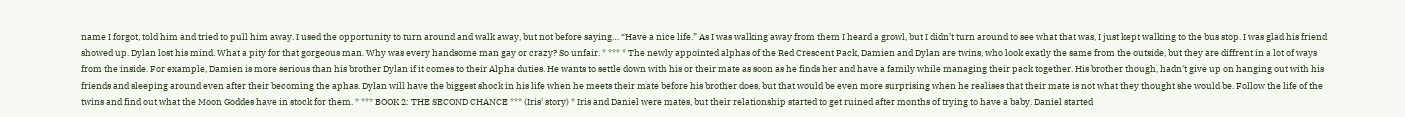name I forgot, told him and tried to pull him away. I used the opportunity to turn around and walk away, but not before saying… “Have a nice life.” As I was walking away from them I heard a growl, but I didn’t turn around to see what that was, I just kept walking to the bus stop. I was glad his friend showed up. Dylan lost his mind. What a pity for that gorgeous man. Why was every handsome man gay or crazy? So unfair. * *** * The newly appointed alphas of the Red Crescent Pack, Damien and Dylan are twins, who look exatly the same from the outside, but they are diffrent in a lot of ways from the inside. For example, Damien is more serious than his brother Dylan if it comes to their Alpha duties. He wants to settle down with his or their mate as soon as he finds her and have a family while managing their pack together. His brother though, hadn't give up on hanging out with his friends and sleeping around even after their becoming the aphas. Dylan will have the biggest shock in his life when he meets their mate before his brother does, but that would be even more surprising when he realises that their mate is not what they thought she would be. Follow the life of the twins and find out what the Moon Goddes have in stock for them. * *** BOOK 2: THE SECOND CHANCE *** (Iris' story) * Iris and Daniel were mates, but their relationship started to get ruined after months of trying to have a baby. Daniel started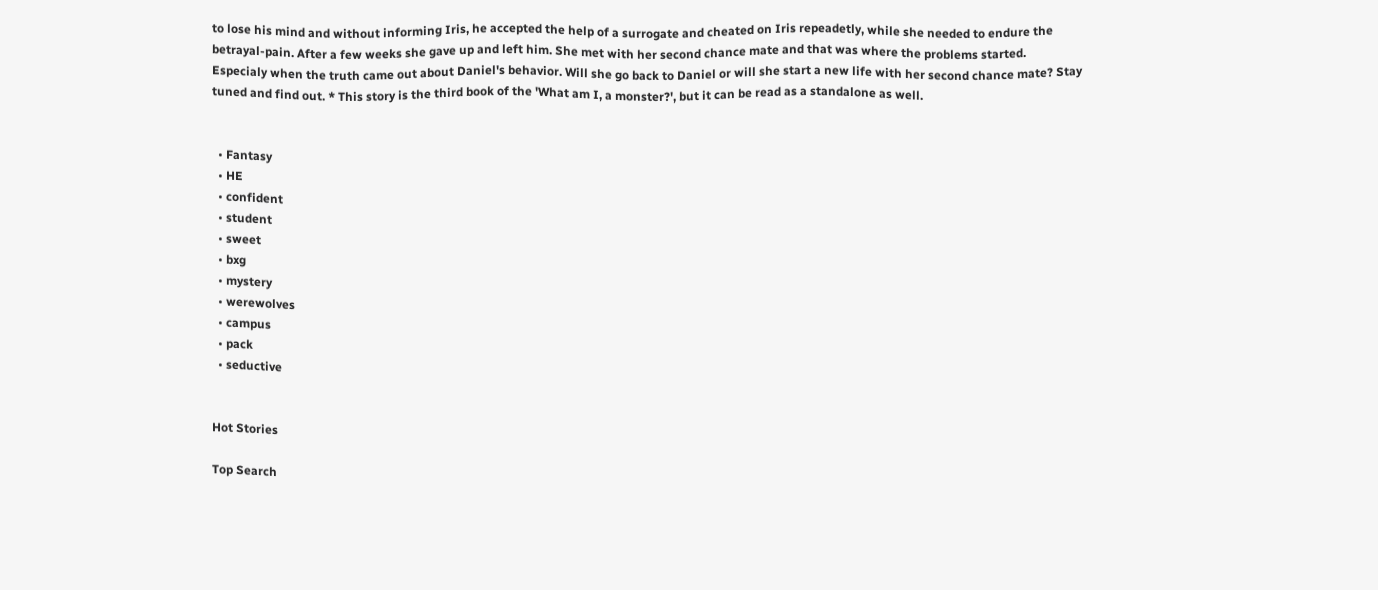to lose his mind and without informing Iris, he accepted the help of a surrogate and cheated on Iris repeadetly, while she needed to endure the betrayal-pain. After a few weeks she gave up and left him. She met with her second chance mate and that was where the problems started. Especialy when the truth came out about Daniel's behavior. Will she go back to Daniel or will she start a new life with her second chance mate? Stay tuned and find out. * This story is the third book of the 'What am I, a monster?', but it can be read as a standalone as well.


  • Fantasy
  • HE
  • confident
  • student
  • sweet
  • bxg
  • mystery
  • werewolves
  • campus
  • pack
  • seductive


Hot Stories

Top Search